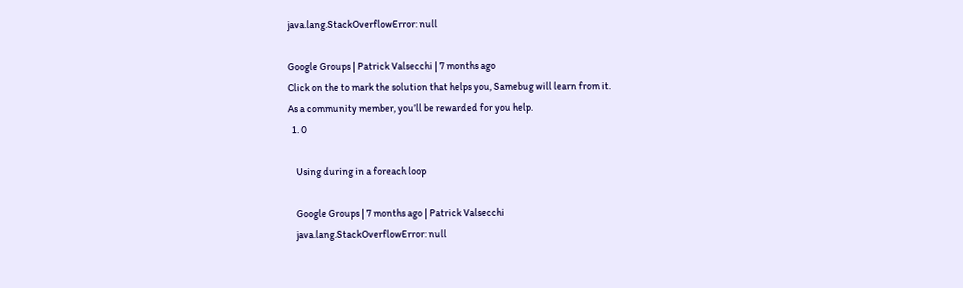java.lang.StackOverflowError: null

Google Groups | Patrick Valsecchi | 7 months ago
Click on the to mark the solution that helps you, Samebug will learn from it.
As a community member, you’ll be rewarded for you help.
  1. 0

    Using during in a foreach loop

    Google Groups | 7 months ago | Patrick Valsecchi
    java.lang.StackOverflowError: null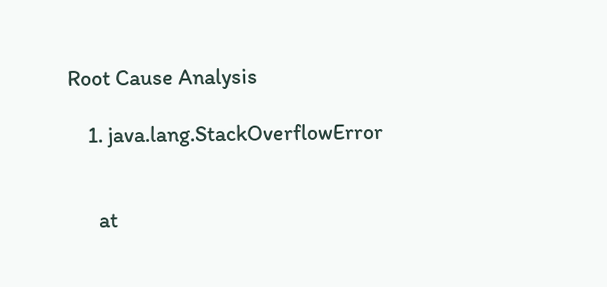Root Cause Analysis

    1. java.lang.StackOverflowError


      at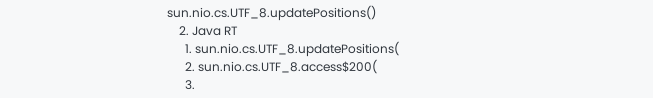sun.nio.cs.UTF_8.updatePositions()
    2. Java RT
      1. sun.nio.cs.UTF_8.updatePositions(
      2. sun.nio.cs.UTF_8.access$200(
      3.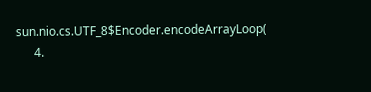sun.nio.cs.UTF_8$Encoder.encodeArrayLoop(
      4.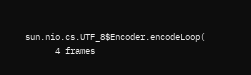sun.nio.cs.UTF_8$Encoder.encodeLoop(
      4 frames